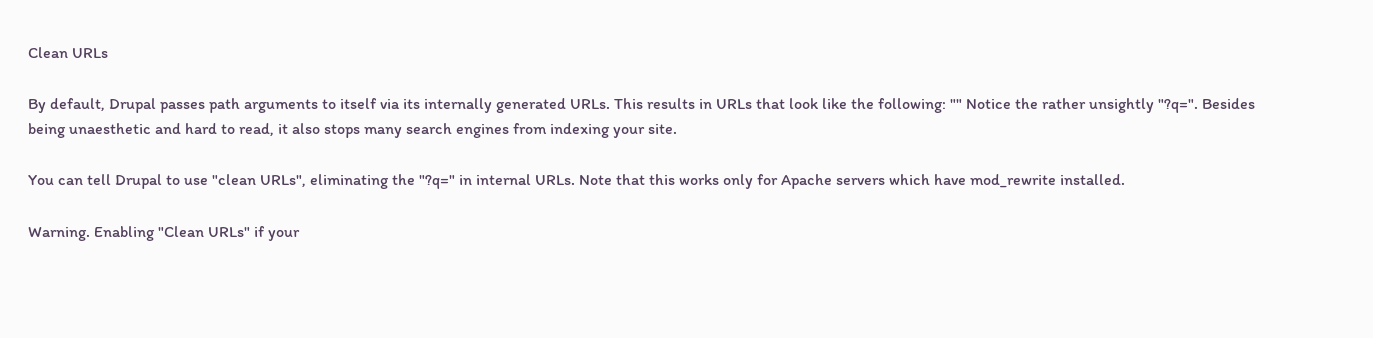Clean URLs

By default, Drupal passes path arguments to itself via its internally generated URLs. This results in URLs that look like the following: "" Notice the rather unsightly "?q=". Besides being unaesthetic and hard to read, it also stops many search engines from indexing your site.

You can tell Drupal to use "clean URLs", eliminating the "?q=" in internal URLs. Note that this works only for Apache servers which have mod_rewrite installed.

Warning. Enabling "Clean URLs" if your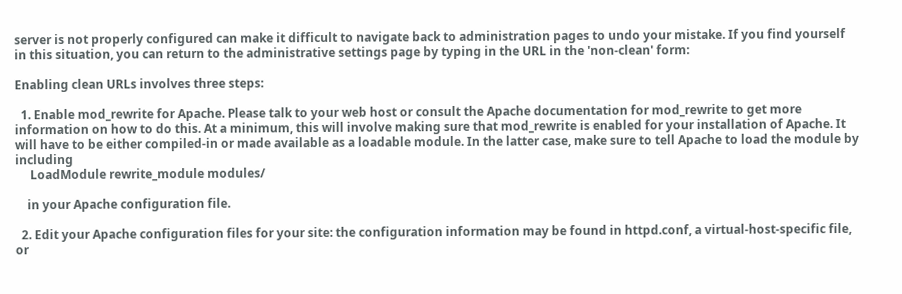server is not properly configured can make it difficult to navigate back to administration pages to undo your mistake. If you find yourself in this situation, you can return to the administrative settings page by typing in the URL in the 'non-clean' form:

Enabling clean URLs involves three steps:

  1. Enable mod_rewrite for Apache. Please talk to your web host or consult the Apache documentation for mod_rewrite to get more information on how to do this. At a minimum, this will involve making sure that mod_rewrite is enabled for your installation of Apache. It will have to be either compiled-in or made available as a loadable module. In the latter case, make sure to tell Apache to load the module by including
     LoadModule rewrite_module modules/

    in your Apache configuration file.

  2. Edit your Apache configuration files for your site: the configuration information may be found in httpd.conf, a virtual-host-specific file, or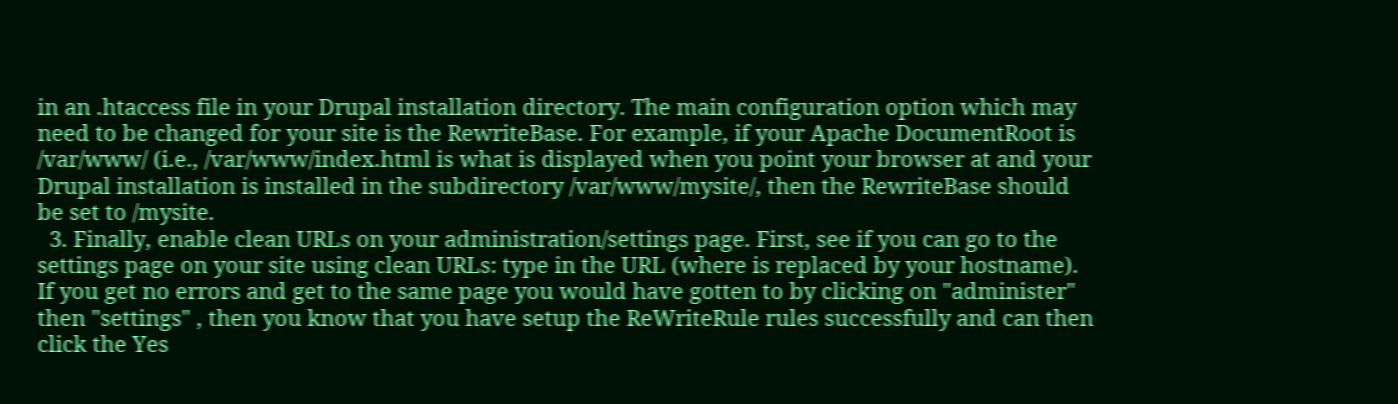in an .htaccess file in your Drupal installation directory. The main configuration option which may need to be changed for your site is the RewriteBase. For example, if your Apache DocumentRoot is /var/www/ (i.e., /var/www/index.html is what is displayed when you point your browser at and your Drupal installation is installed in the subdirectory /var/www/mysite/, then the RewriteBase should be set to /mysite.
  3. Finally, enable clean URLs on your administration/settings page. First, see if you can go to the settings page on your site using clean URLs: type in the URL (where is replaced by your hostname). If you get no errors and get to the same page you would have gotten to by clicking on "administer" then "settings" , then you know that you have setup the ReWriteRule rules successfully and can then click the Yes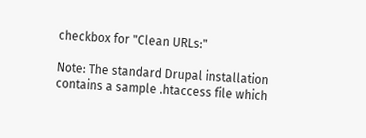checkbox for "Clean URLs:"

Note: The standard Drupal installation contains a sample .htaccess file which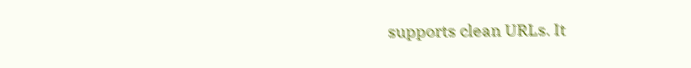supports clean URLs. It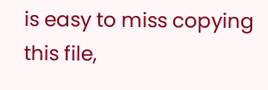is easy to miss copying this file,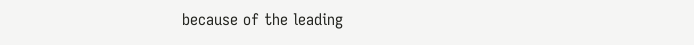because of the leading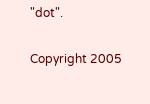"dot".

Copyright 2005